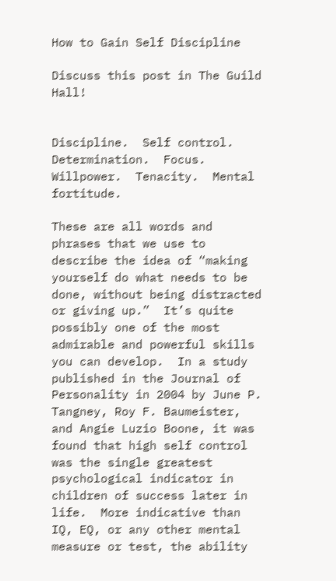How to Gain Self Discipline

Discuss this post in The Guild Hall!


Discipline.  Self control.  Determination.  Focus.  Willpower.  Tenacity.  Mental fortitude.

These are all words and phrases that we use to describe the idea of “making yourself do what needs to be done, without being distracted or giving up.”  It’s quite possibly one of the most admirable and powerful skills you can develop.  In a study published in the Journal of Personality in 2004 by June P. Tangney, Roy F. Baumeister, and Angie Luzio Boone, it was found that high self control was the single greatest psychological indicator in children of success later in life.  More indicative than IQ, EQ, or any other mental measure or test, the ability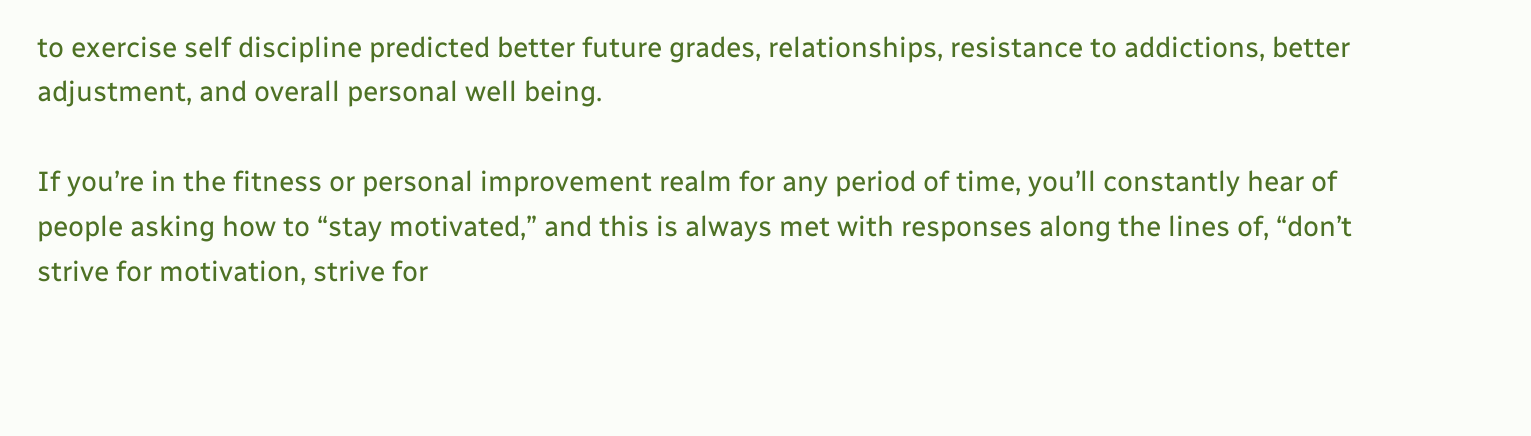to exercise self discipline predicted better future grades, relationships, resistance to addictions, better adjustment, and overall personal well being.

If you’re in the fitness or personal improvement realm for any period of time, you’ll constantly hear of people asking how to “stay motivated,” and this is always met with responses along the lines of, “don’t strive for motivation, strive for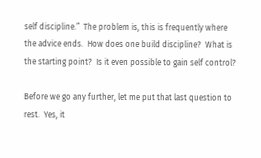self discipline.”  The problem is, this is frequently where the advice ends.  How does one build discipline?  What is the starting point?  Is it even possible to gain self control?

Before we go any further, let me put that last question to rest.  Yes, it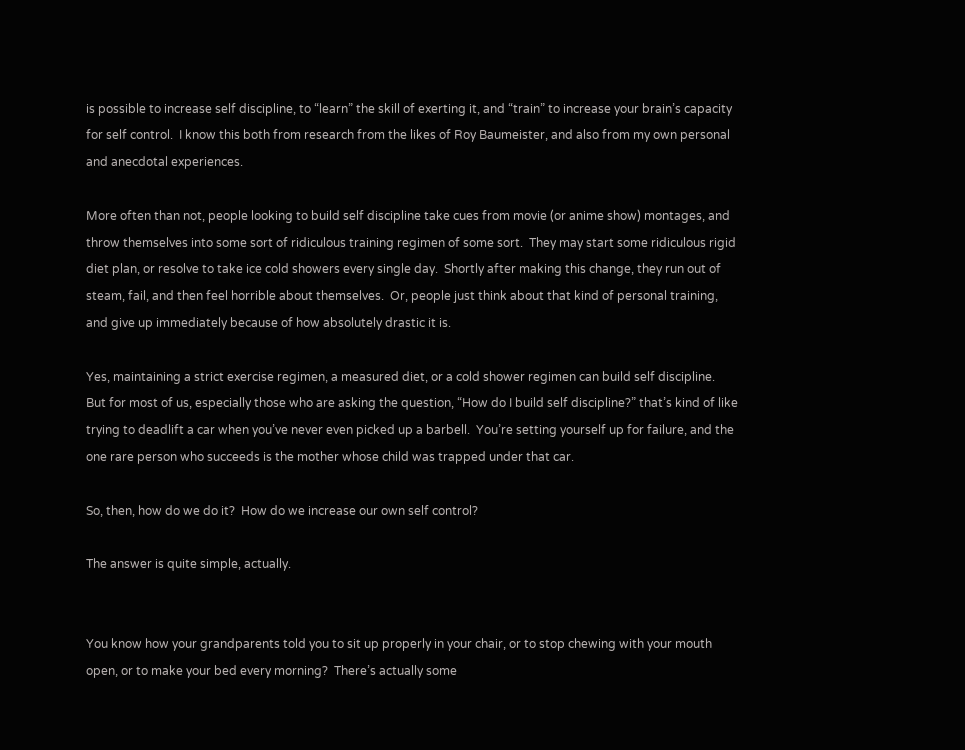is possible to increase self discipline, to “learn” the skill of exerting it, and “train” to increase your brain’s capacity for self control.  I know this both from research from the likes of Roy Baumeister, and also from my own personal and anecdotal experiences.

More often than not, people looking to build self discipline take cues from movie (or anime show) montages, and throw themselves into some sort of ridiculous training regimen of some sort.  They may start some ridiculous rigid diet plan, or resolve to take ice cold showers every single day.  Shortly after making this change, they run out of steam, fail, and then feel horrible about themselves.  Or, people just think about that kind of personal training, and give up immediately because of how absolutely drastic it is.

Yes, maintaining a strict exercise regimen, a measured diet, or a cold shower regimen can build self discipline.  But for most of us, especially those who are asking the question, “How do I build self discipline?” that’s kind of like trying to deadlift a car when you’ve never even picked up a barbell.  You’re setting yourself up for failure, and the one rare person who succeeds is the mother whose child was trapped under that car.

So, then, how do we do it?  How do we increase our own self control?

The answer is quite simple, actually.


You know how your grandparents told you to sit up properly in your chair, or to stop chewing with your mouth open, or to make your bed every morning?  There’s actually some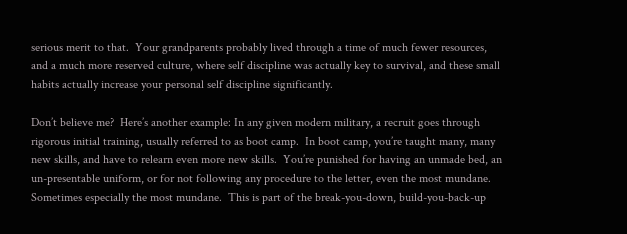serious merit to that.  Your grandparents probably lived through a time of much fewer resources, and a much more reserved culture, where self discipline was actually key to survival, and these small habits actually increase your personal self discipline significantly.

Don’t believe me?  Here’s another example: In any given modern military, a recruit goes through rigorous initial training, usually referred to as boot camp.  In boot camp, you’re taught many, many new skills, and have to relearn even more new skills.  You’re punished for having an unmade bed, an un-presentable uniform, or for not following any procedure to the letter, even the most mundane.  Sometimes especially the most mundane.  This is part of the break-you-down, build-you-back-up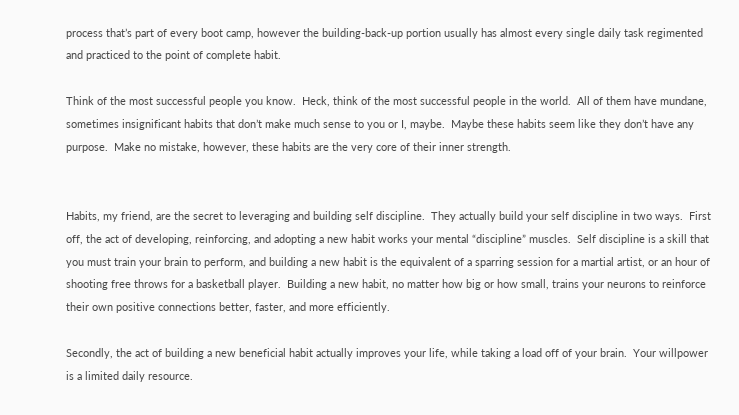process that’s part of every boot camp, however the building-back-up portion usually has almost every single daily task regimented and practiced to the point of complete habit.

Think of the most successful people you know.  Heck, think of the most successful people in the world.  All of them have mundane, sometimes insignificant habits that don’t make much sense to you or I, maybe.  Maybe these habits seem like they don’t have any purpose.  Make no mistake, however, these habits are the very core of their inner strength.


Habits, my friend, are the secret to leveraging and building self discipline.  They actually build your self discipline in two ways.  First off, the act of developing, reinforcing, and adopting a new habit works your mental “discipline” muscles.  Self discipline is a skill that you must train your brain to perform, and building a new habit is the equivalent of a sparring session for a martial artist, or an hour of shooting free throws for a basketball player.  Building a new habit, no matter how big or how small, trains your neurons to reinforce their own positive connections better, faster, and more efficiently.

Secondly, the act of building a new beneficial habit actually improves your life, while taking a load off of your brain.  Your willpower is a limited daily resource.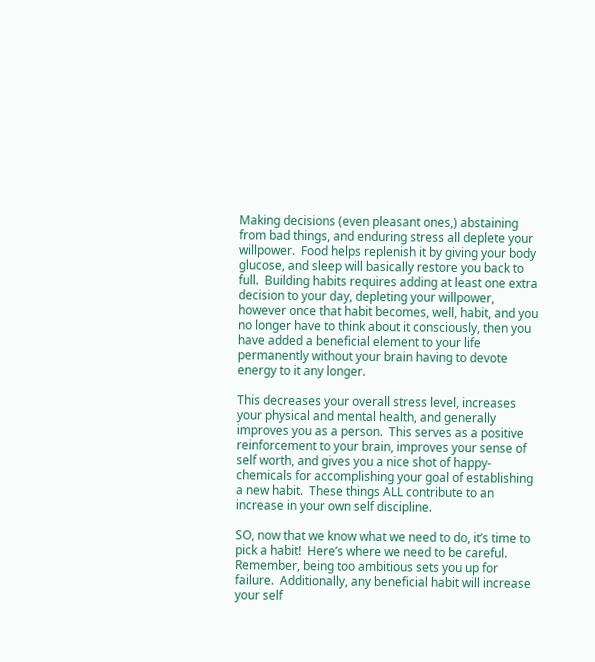Making decisions (even pleasant ones,) abstaining from bad things, and enduring stress all deplete your willpower.  Food helps replenish it by giving your body glucose, and sleep will basically restore you back to full.  Building habits requires adding at least one extra decision to your day, depleting your willpower, however once that habit becomes, well, habit, and you no longer have to think about it consciously, then you have added a beneficial element to your life permanently without your brain having to devote energy to it any longer.

This decreases your overall stress level, increases your physical and mental health, and generally improves you as a person.  This serves as a positive reinforcement to your brain, improves your sense of self worth, and gives you a nice shot of happy-chemicals for accomplishing your goal of establishing a new habit.  These things ALL contribute to an increase in your own self discipline.

SO, now that we know what we need to do, it’s time to pick a habit!  Here’s where we need to be careful.  Remember, being too ambitious sets you up for failure.  Additionally, any beneficial habit will increase your self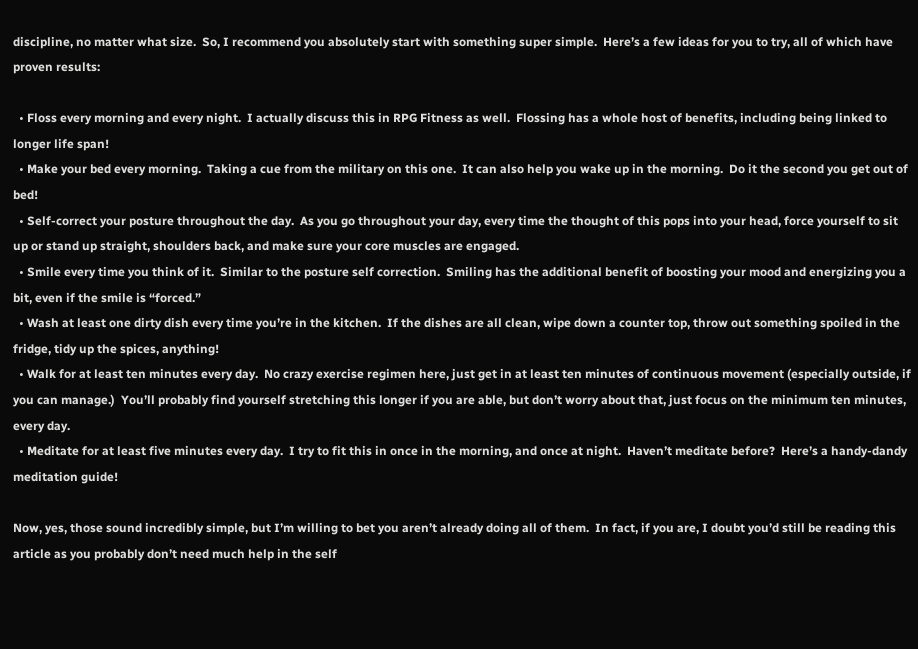discipline, no matter what size.  So, I recommend you absolutely start with something super simple.  Here’s a few ideas for you to try, all of which have proven results:

  • Floss every morning and every night.  I actually discuss this in RPG Fitness as well.  Flossing has a whole host of benefits, including being linked to longer life span!
  • Make your bed every morning.  Taking a cue from the military on this one.  It can also help you wake up in the morning.  Do it the second you get out of bed!
  • Self-correct your posture throughout the day.  As you go throughout your day, every time the thought of this pops into your head, force yourself to sit up or stand up straight, shoulders back, and make sure your core muscles are engaged.
  • Smile every time you think of it.  Similar to the posture self correction.  Smiling has the additional benefit of boosting your mood and energizing you a bit, even if the smile is “forced.”
  • Wash at least one dirty dish every time you’re in the kitchen.  If the dishes are all clean, wipe down a counter top, throw out something spoiled in the fridge, tidy up the spices, anything!
  • Walk for at least ten minutes every day.  No crazy exercise regimen here, just get in at least ten minutes of continuous movement (especially outside, if you can manage.)  You’ll probably find yourself stretching this longer if you are able, but don’t worry about that, just focus on the minimum ten minutes, every day.
  • Meditate for at least five minutes every day.  I try to fit this in once in the morning, and once at night.  Haven’t meditate before?  Here’s a handy-dandy meditation guide!

Now, yes, those sound incredibly simple, but I’m willing to bet you aren’t already doing all of them.  In fact, if you are, I doubt you’d still be reading this article as you probably don’t need much help in the self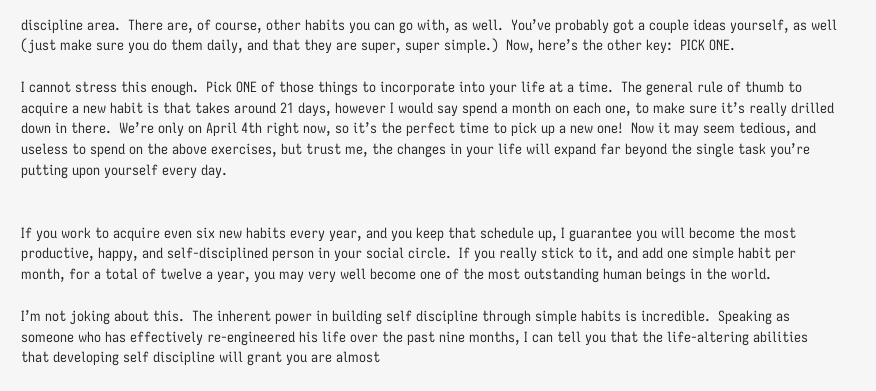discipline area.  There are, of course, other habits you can go with, as well.  You’ve probably got a couple ideas yourself, as well (just make sure you do them daily, and that they are super, super simple.)  Now, here’s the other key:  PICK ONE.

I cannot stress this enough.  Pick ONE of those things to incorporate into your life at a time.  The general rule of thumb to acquire a new habit is that takes around 21 days, however I would say spend a month on each one, to make sure it’s really drilled down in there.  We’re only on April 4th right now, so it’s the perfect time to pick up a new one!  Now it may seem tedious, and useless to spend on the above exercises, but trust me, the changes in your life will expand far beyond the single task you’re putting upon yourself every day.


If you work to acquire even six new habits every year, and you keep that schedule up, I guarantee you will become the most productive, happy, and self-disciplined person in your social circle.  If you really stick to it, and add one simple habit per month, for a total of twelve a year, you may very well become one of the most outstanding human beings in the world.

I’m not joking about this.  The inherent power in building self discipline through simple habits is incredible.  Speaking as someone who has effectively re-engineered his life over the past nine months, I can tell you that the life-altering abilities that developing self discipline will grant you are almost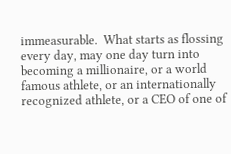immeasurable.  What starts as flossing every day, may one day turn into becoming a millionaire, or a world famous athlete, or an internationally recognized athlete, or a CEO of one of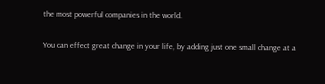the most powerful companies in the world.

You can effect great change in your life, by adding just one small change at a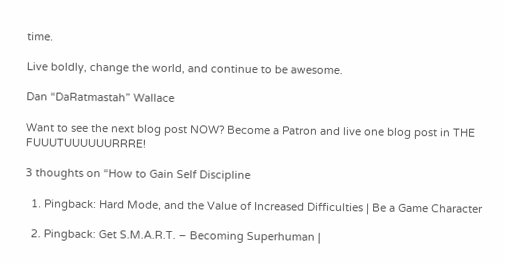time.

Live boldly, change the world, and continue to be awesome.

Dan “DaRatmastah” Wallace

Want to see the next blog post NOW? Become a Patron and live one blog post in THE FUUUTUUUUUURRRE!

3 thoughts on “How to Gain Self Discipline

  1. Pingback: Hard Mode, and the Value of Increased Difficulties | Be a Game Character

  2. Pingback: Get S.M.A.R.T. – Becoming Superhuman |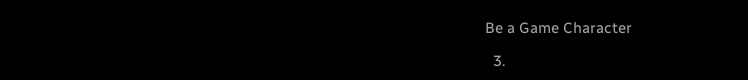Be a Game Character

  3.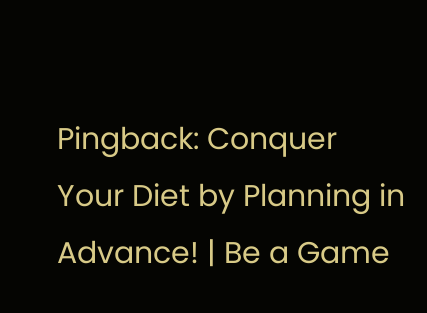Pingback: Conquer Your Diet by Planning in Advance! | Be a Game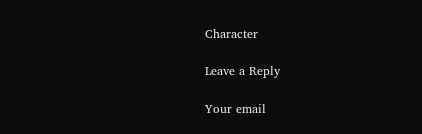Character

Leave a Reply

Your email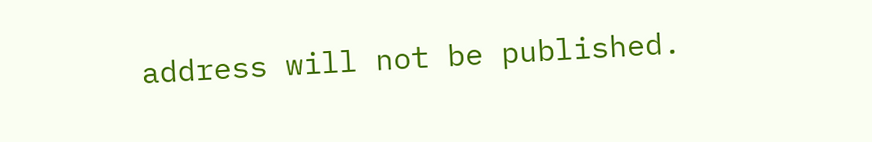address will not be published.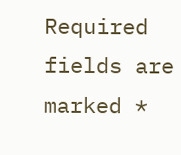Required fields are marked *